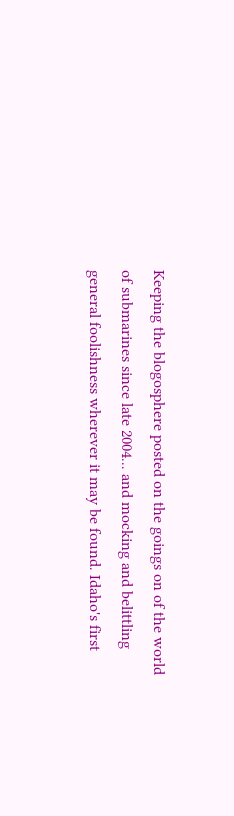Keeping the blogosphere posted on the goings on of the world of submarines since late 2004... and mocking and belittling general foolishness wherever it may be found. Idaho's first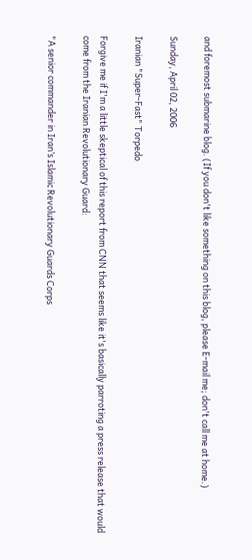and foremost submarine blog. (If you don't like something on this blog, please E-mail me; don't call me at home.)

Sunday, April 02, 2006

Iranian "Super-Fast" Torpedo

Forgive me if I'm a little skeptical of this report from CNN that seems like it's basically parroting a press release that would come from the Iranian Revolutionary Guard:

"A senior commander in Iran’s Islamic Revolutionary Guards Corps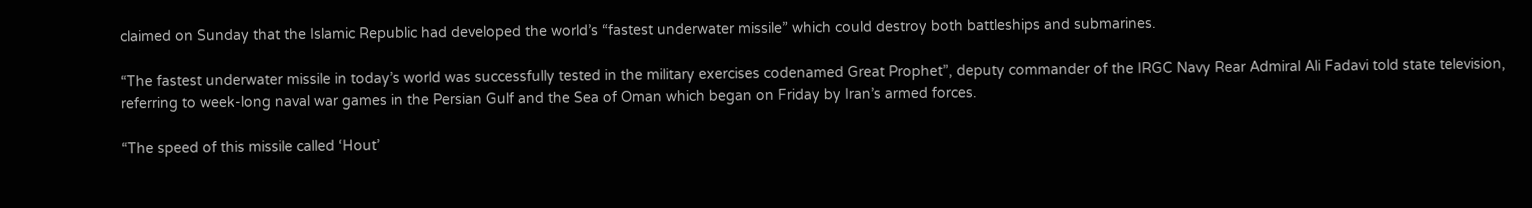claimed on Sunday that the Islamic Republic had developed the world’s “fastest underwater missile” which could destroy both battleships and submarines.

“The fastest underwater missile in today’s world was successfully tested in the military exercises codenamed Great Prophet”, deputy commander of the IRGC Navy Rear Admiral Ali Fadavi told state television, referring to week-long naval war games in the Persian Gulf and the Sea of Oman which began on Friday by Iran’s armed forces.

“The speed of this missile called ‘Hout’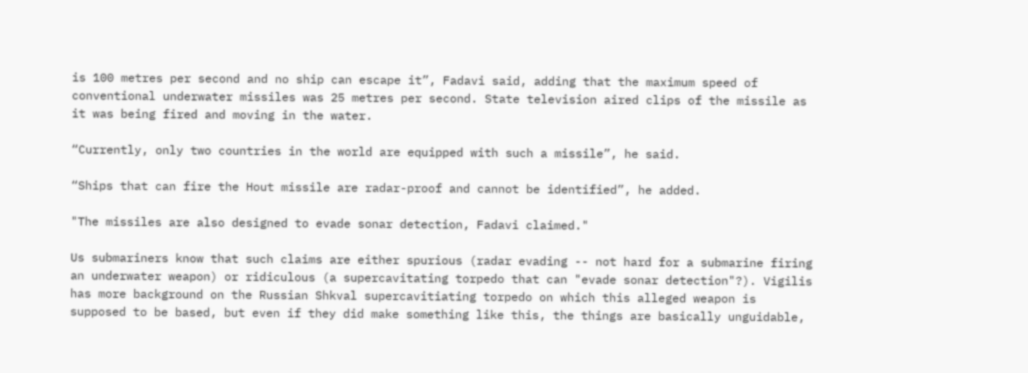is 100 metres per second and no ship can escape it”, Fadavi said, adding that the maximum speed of conventional underwater missiles was 25 metres per second. State television aired clips of the missile as it was being fired and moving in the water.

“Currently, only two countries in the world are equipped with such a missile”, he said.

“Ships that can fire the Hout missile are radar-proof and cannot be identified”, he added.

"The missiles are also designed to evade sonar detection, Fadavi claimed."

Us submariners know that such claims are either spurious (radar evading -- not hard for a submarine firing an underwater weapon) or ridiculous (a supercavitating torpedo that can "evade sonar detection"?). Vigilis has more background on the Russian Shkval supercavitiating torpedo on which this alleged weapon is supposed to be based, but even if they did make something like this, the things are basically unguidable,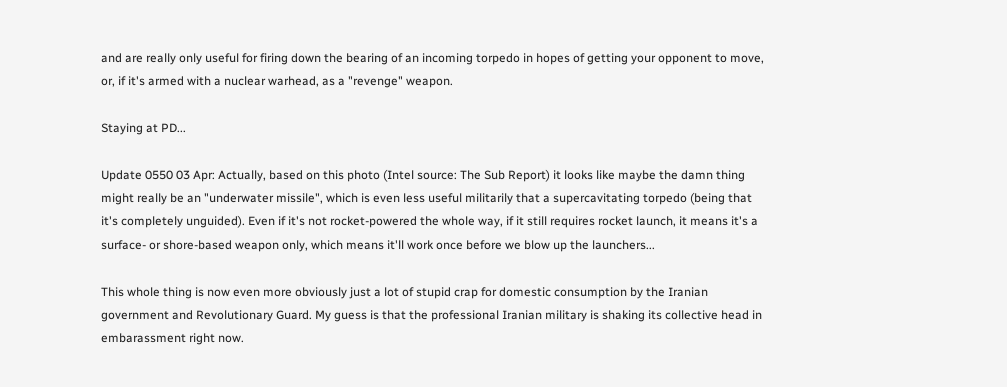and are really only useful for firing down the bearing of an incoming torpedo in hopes of getting your opponent to move, or, if it's armed with a nuclear warhead, as a "revenge" weapon.

Staying at PD...

Update 0550 03 Apr: Actually, based on this photo (Intel source: The Sub Report) it looks like maybe the damn thing might really be an "underwater missile", which is even less useful militarily that a supercavitating torpedo (being that it's completely unguided). Even if it's not rocket-powered the whole way, if it still requires rocket launch, it means it's a surface- or shore-based weapon only, which means it'll work once before we blow up the launchers...

This whole thing is now even more obviously just a lot of stupid crap for domestic consumption by the Iranian government and Revolutionary Guard. My guess is that the professional Iranian military is shaking its collective head in embarassment right now.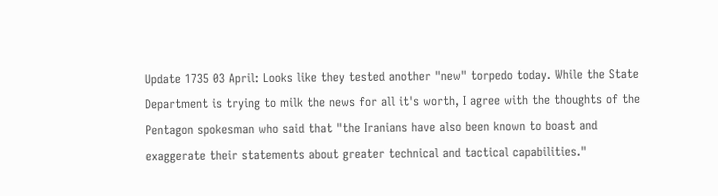Update 1735 03 April: Looks like they tested another "new" torpedo today. While the State Department is trying to milk the news for all it's worth, I agree with the thoughts of the Pentagon spokesman who said that "the Iranians have also been known to boast and exaggerate their statements about greater technical and tactical capabilities."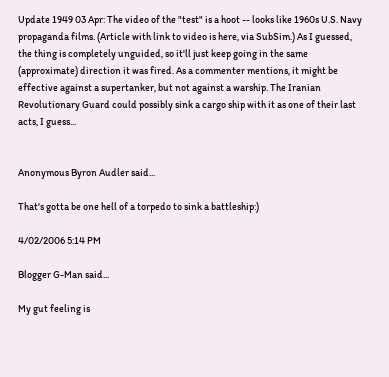Update 1949 03 Apr: The video of the "test" is a hoot -- looks like 1960s U.S. Navy propaganda films. (Article with link to video is here, via SubSim.) As I guessed, the thing is completely unguided, so it'll just keep going in the same (approximate) direction it was fired. As a commenter mentions, it might be effective against a supertanker, but not against a warship. The Iranian Revolutionary Guard could possibly sink a cargo ship with it as one of their last acts, I guess...


Anonymous Byron Audler said...

That's gotta be one hell of a torpedo to sink a battleship:)

4/02/2006 5:14 PM

Blogger G-Man said...

My gut feeling is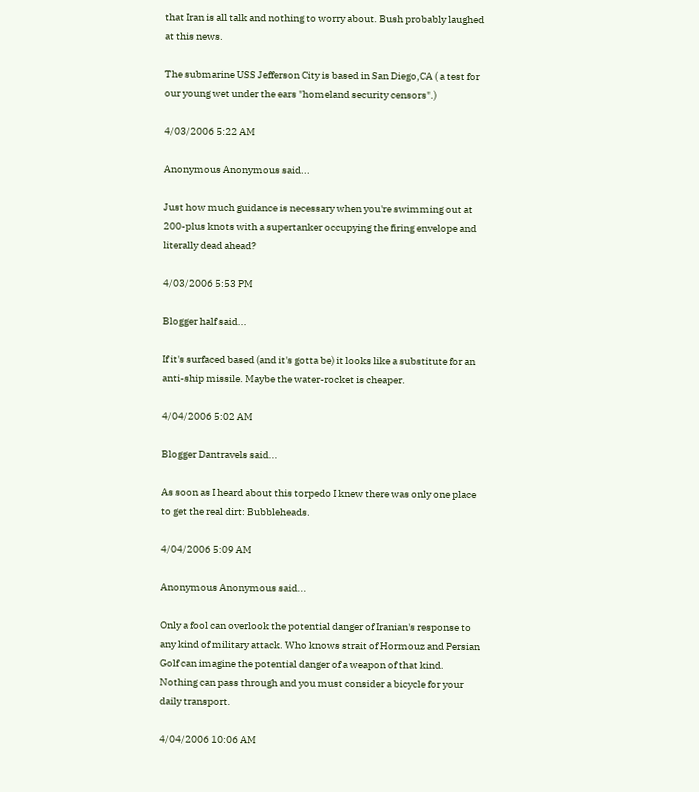that Iran is all talk and nothing to worry about. Bush probably laughed at this news.

The submarine USS Jefferson City is based in San Diego,CA ( a test for our young wet under the ears "homeland security censors".)

4/03/2006 5:22 AM

Anonymous Anonymous said...

Just how much guidance is necessary when you're swimming out at 200-plus knots with a supertanker occupying the firing envelope and literally dead ahead?

4/03/2006 5:53 PM

Blogger half said...

If it's surfaced based (and it's gotta be) it looks like a substitute for an anti-ship missile. Maybe the water-rocket is cheaper.

4/04/2006 5:02 AM

Blogger Dantravels said...

As soon as I heard about this torpedo I knew there was only one place to get the real dirt: Bubbleheads.

4/04/2006 5:09 AM

Anonymous Anonymous said...

Only a fool can overlook the potential danger of Iranian's response to any kind of military attack. Who knows strait of Hormouz and Persian Golf can imagine the potential danger of a weapon of that kind. Nothing can pass through and you must consider a bicycle for your daily transport.

4/04/2006 10:06 AM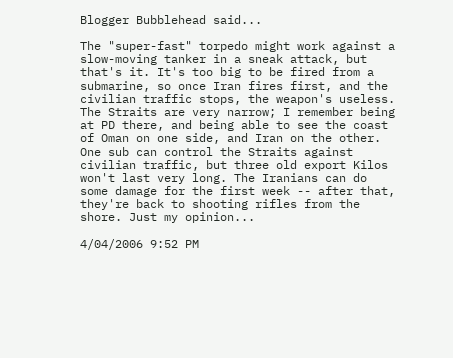Blogger Bubblehead said...

The "super-fast" torpedo might work against a slow-moving tanker in a sneak attack, but that's it. It's too big to be fired from a submarine, so once Iran fires first, and the civilian traffic stops, the weapon's useless. The Straits are very narrow; I remember being at PD there, and being able to see the coast of Oman on one side, and Iran on the other. One sub can control the Straits against civilian traffic, but three old export Kilos won't last very long. The Iranians can do some damage for the first week -- after that, they're back to shooting rifles from the shore. Just my opinion...

4/04/2006 9:52 PM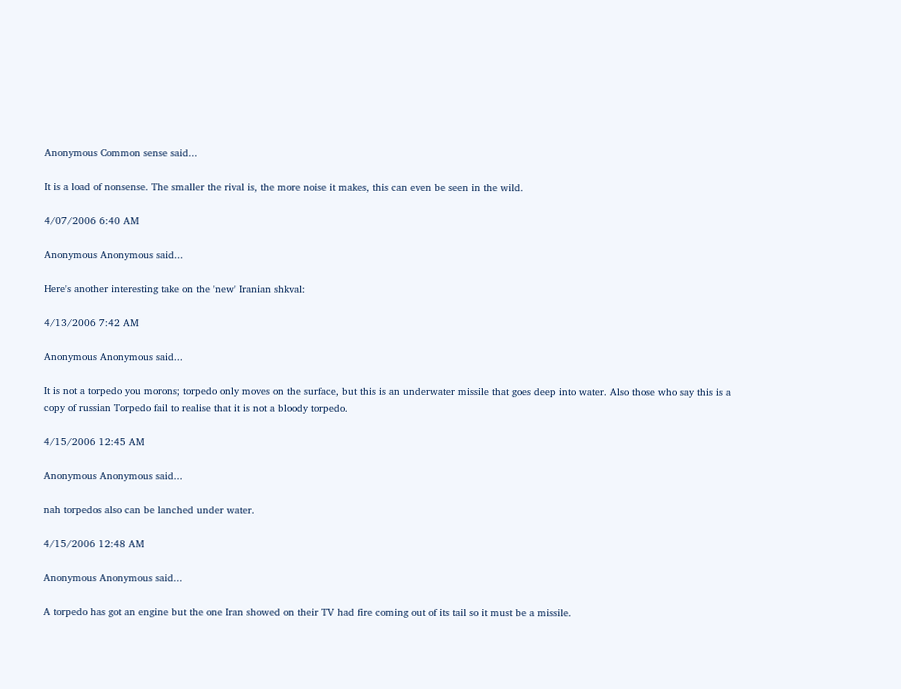Anonymous Common sense said...

It is a load of nonsense. The smaller the rival is, the more noise it makes, this can even be seen in the wild.

4/07/2006 6:40 AM

Anonymous Anonymous said...

Here's another interesting take on the 'new' Iranian shkval:

4/13/2006 7:42 AM

Anonymous Anonymous said...

It is not a torpedo you morons; torpedo only moves on the surface, but this is an underwater missile that goes deep into water. Also those who say this is a copy of russian Torpedo fail to realise that it is not a bloody torpedo.

4/15/2006 12:45 AM

Anonymous Anonymous said...

nah torpedos also can be lanched under water.

4/15/2006 12:48 AM

Anonymous Anonymous said...

A torpedo has got an engine but the one Iran showed on their TV had fire coming out of its tail so it must be a missile.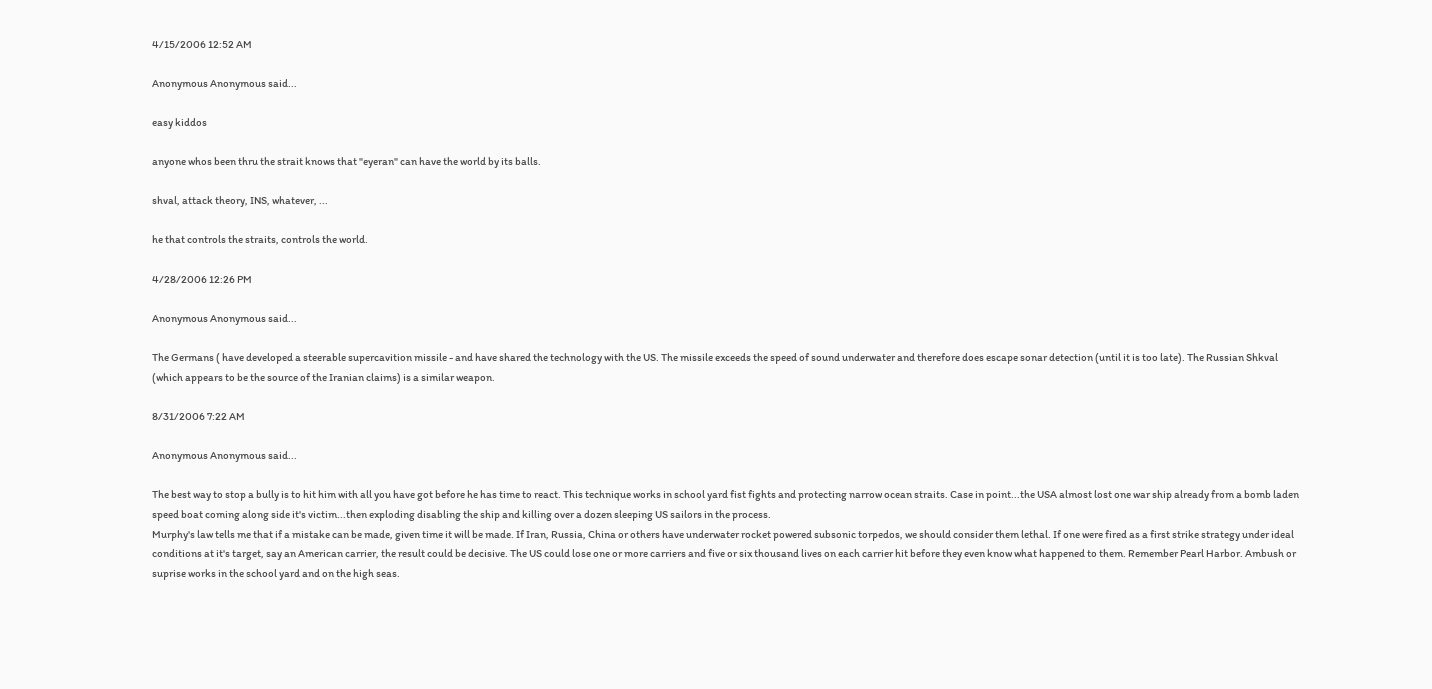4/15/2006 12:52 AM

Anonymous Anonymous said...

easy kiddos

anyone whos been thru the strait knows that "eyeran" can have the world by its balls.

shval, attack theory, INS, whatever, ...

he that controls the straits, controls the world.

4/28/2006 12:26 PM

Anonymous Anonymous said...

The Germans ( have developed a steerable supercavition missile - and have shared the technology with the US. The missile exceeds the speed of sound underwater and therefore does escape sonar detection (until it is too late). The Russian Shkval (which appears to be the source of the Iranian claims) is a similar weapon.

8/31/2006 7:22 AM

Anonymous Anonymous said...

The best way to stop a bully is to hit him with all you have got before he has time to react. This technique works in school yard fist fights and protecting narrow ocean straits. Case in point...the USA almost lost one war ship already from a bomb laden speed boat coming along side it's victim...then exploding disabling the ship and killing over a dozen sleeping US sailors in the process.
Murphy's law tells me that if a mistake can be made, given time it will be made. If Iran, Russia, China or others have underwater rocket powered subsonic torpedos, we should consider them lethal. If one were fired as a first strike strategy under ideal conditions at it's target, say an American carrier, the result could be decisive. The US could lose one or more carriers and five or six thousand lives on each carrier hit before they even know what happened to them. Remember Pearl Harbor. Ambush or suprise works in the school yard and on the high seas.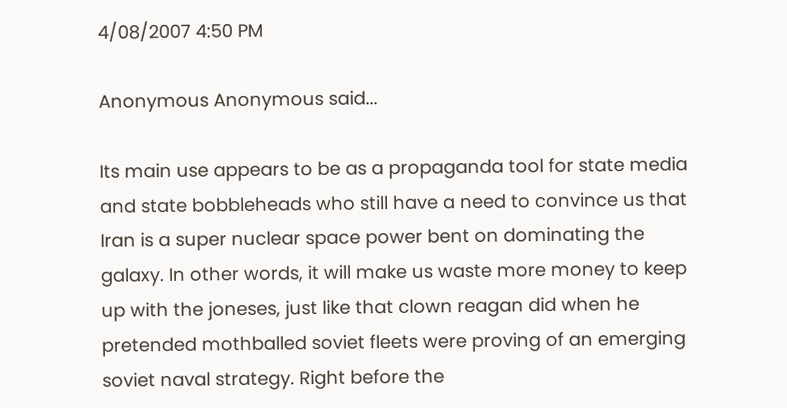4/08/2007 4:50 PM

Anonymous Anonymous said...

Its main use appears to be as a propaganda tool for state media and state bobbleheads who still have a need to convince us that Iran is a super nuclear space power bent on dominating the galaxy. In other words, it will make us waste more money to keep up with the joneses, just like that clown reagan did when he pretended mothballed soviet fleets were proving of an emerging soviet naval strategy. Right before the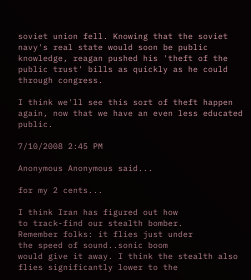soviet union fell. Knowing that the soviet navy's real state would soon be public knowledge, reagan pushed his 'theft of the public trust' bills as quickly as he could through congress.

I think we'll see this sort of theft happen again, now that we have an even less educated public.

7/10/2008 2:45 PM

Anonymous Anonymous said...

for my 2 cents...

I think Iran has figured out how
to track-find our stealth bomber.
Remember folks: it flies just under
the speed of sound..sonic boom
would give it away. I think the stealth also flies significantly lower to the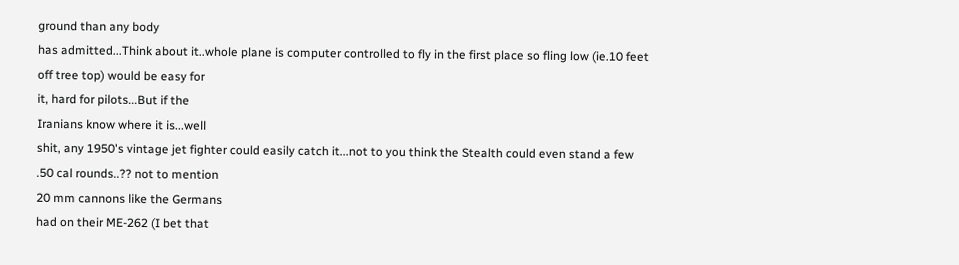ground than any body
has admitted...Think about it..whole plane is computer controlled to fly in the first place so fling low (ie.10 feet
off tree top) would be easy for
it, hard for pilots...But if the
Iranians know where it is...well
shit, any 1950's vintage jet fighter could easily catch it...not to you think the Stealth could even stand a few
.50 cal rounds..?? not to mention
20 mm cannons like the Germans
had on their ME-262 (I bet that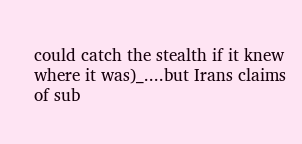could catch the stealth if it knew
where it was)_....but Irans claims
of sub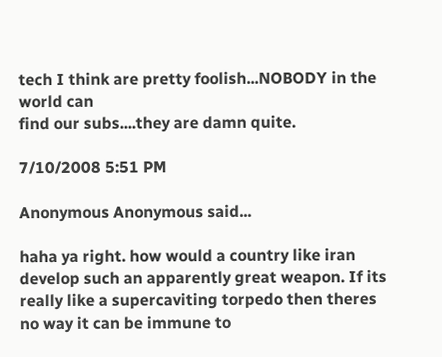tech I think are pretty foolish...NOBODY in the world can
find our subs....they are damn quite.

7/10/2008 5:51 PM

Anonymous Anonymous said...

haha ya right. how would a country like iran develop such an apparently great weapon. If its really like a supercaviting torpedo then theres no way it can be immune to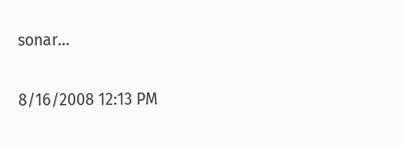sonar...

8/16/2008 12:13 PM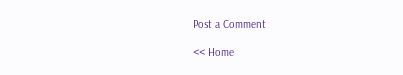Post a Comment

<< Home